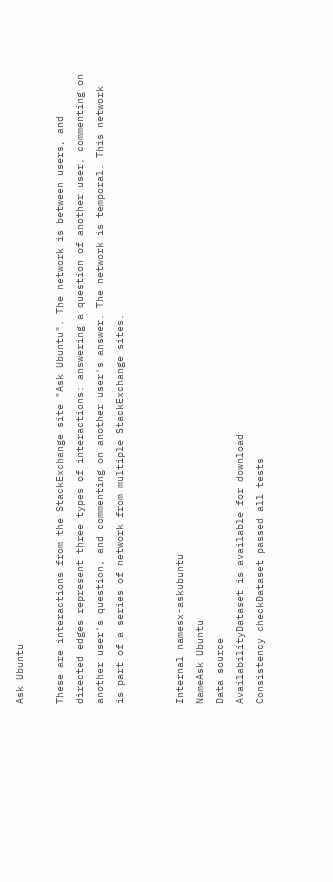Ask Ubuntu

These are interactions from the StackExchange site "Ask Ubuntu". The network is between users, and directed edges represent three types of interactions: answering a question of another user, commenting on another user's question, and commenting on another user's answer. The network is temporal. This network is part of a series of network from multiple StackExchange sites.


Internal namesx-askubuntu
NameAsk Ubuntu
Data source
AvailabilityDataset is available for download
Consistency checkDataset passed all tests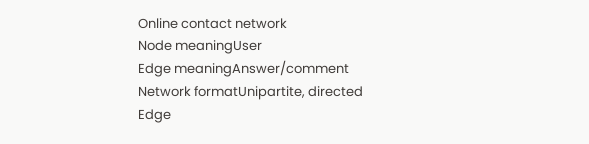Online contact network
Node meaningUser
Edge meaningAnswer/comment
Network formatUnipartite, directed
Edge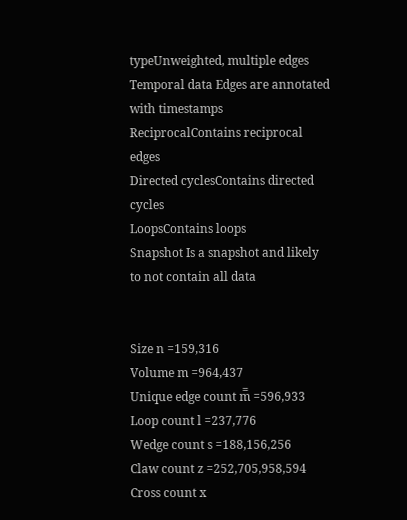typeUnweighted, multiple edges
Temporal data Edges are annotated with timestamps
ReciprocalContains reciprocal edges
Directed cyclesContains directed cycles
LoopsContains loops
Snapshot Is a snapshot and likely to not contain all data


Size n =159,316
Volume m =964,437
Unique edge count m̿ =596,933
Loop count l =237,776
Wedge count s =188,156,256
Claw count z =252,705,958,594
Cross count x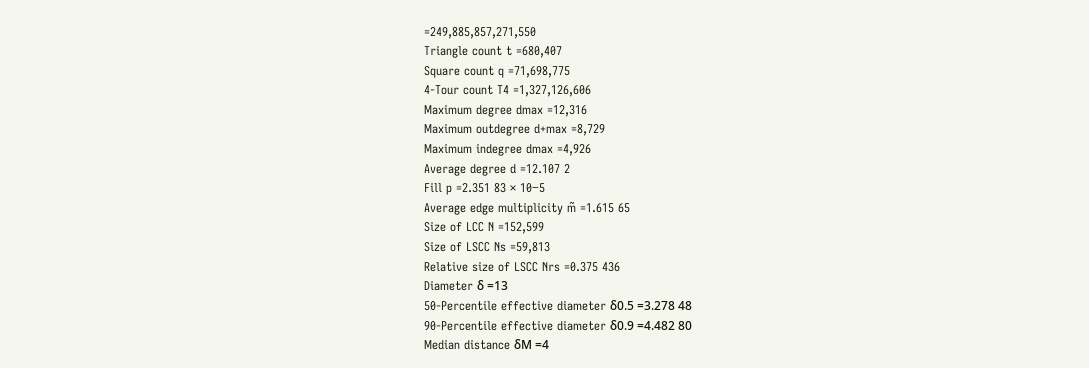=249,885,857,271,550
Triangle count t =680,407
Square count q =71,698,775
4-Tour count T4 =1,327,126,606
Maximum degree dmax =12,316
Maximum outdegree d+max =8,729
Maximum indegree dmax =4,926
Average degree d =12.107 2
Fill p =2.351 83 × 10−5
Average edge multiplicity m̃ =1.615 65
Size of LCC N =152,599
Size of LSCC Ns =59,813
Relative size of LSCC Nrs =0.375 436
Diameter δ =13
50-Percentile effective diameter δ0.5 =3.278 48
90-Percentile effective diameter δ0.9 =4.482 80
Median distance δM =4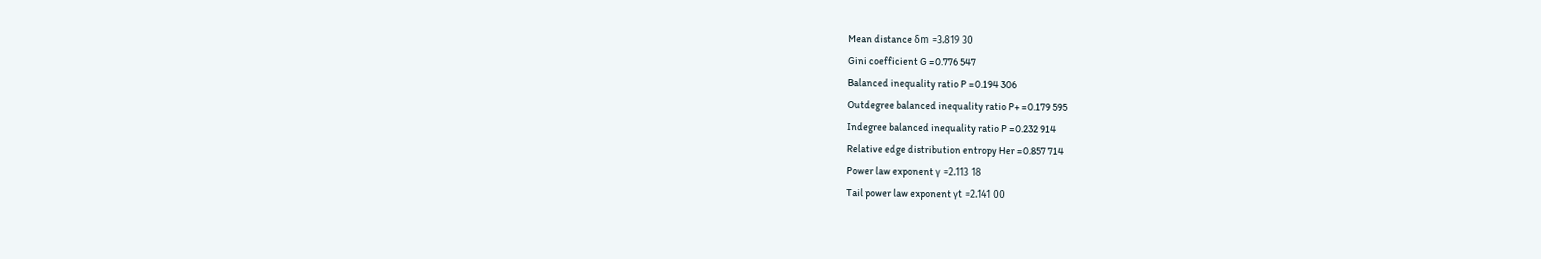Mean distance δm =3.819 30
Gini coefficient G =0.776 547
Balanced inequality ratio P =0.194 306
Outdegree balanced inequality ratio P+ =0.179 595
Indegree balanced inequality ratio P =0.232 914
Relative edge distribution entropy Her =0.857 714
Power law exponent γ =2.113 18
Tail power law exponent γt =2.141 00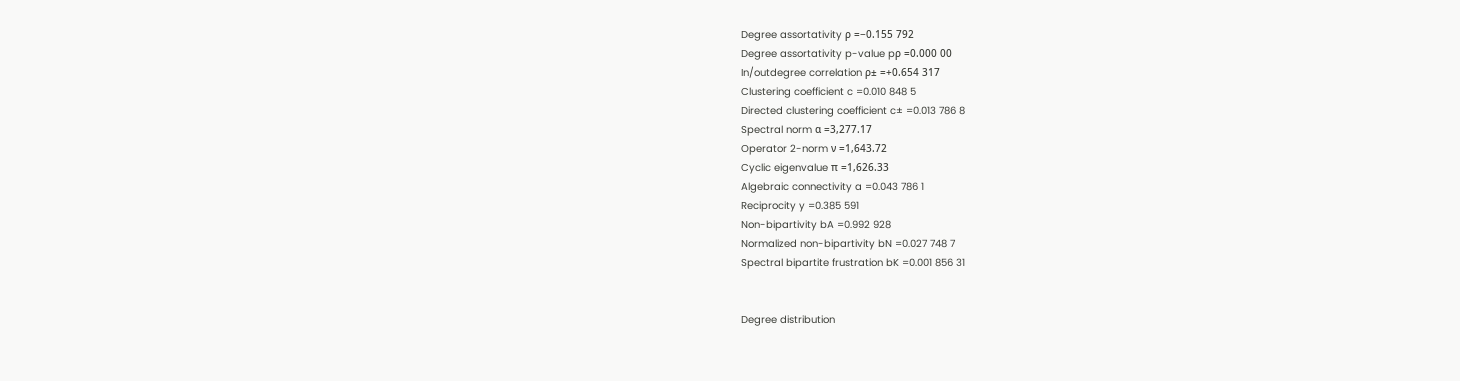Degree assortativity ρ =−0.155 792
Degree assortativity p-value pρ =0.000 00
In/outdegree correlation ρ± =+0.654 317
Clustering coefficient c =0.010 848 5
Directed clustering coefficient c± =0.013 786 8
Spectral norm α =3,277.17
Operator 2-norm ν =1,643.72
Cyclic eigenvalue π =1,626.33
Algebraic connectivity a =0.043 786 1
Reciprocity y =0.385 591
Non-bipartivity bA =0.992 928
Normalized non-bipartivity bN =0.027 748 7
Spectral bipartite frustration bK =0.001 856 31


Degree distribution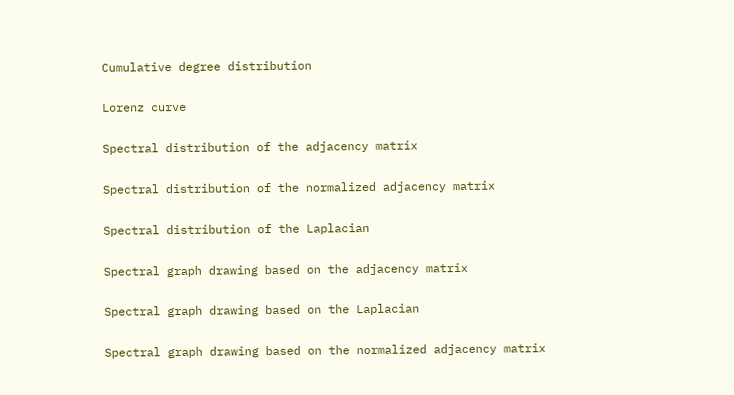Cumulative degree distribution

Lorenz curve

Spectral distribution of the adjacency matrix

Spectral distribution of the normalized adjacency matrix

Spectral distribution of the Laplacian

Spectral graph drawing based on the adjacency matrix

Spectral graph drawing based on the Laplacian

Spectral graph drawing based on the normalized adjacency matrix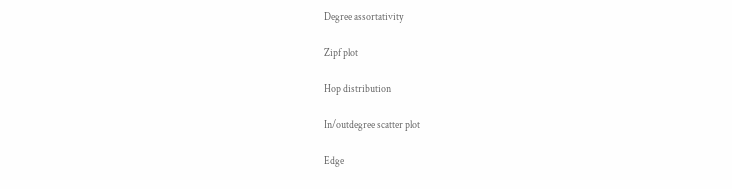Degree assortativity

Zipf plot

Hop distribution

In/outdegree scatter plot

Edge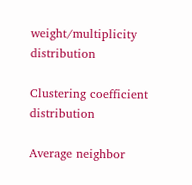weight/multiplicity distribution

Clustering coefficient distribution

Average neighbor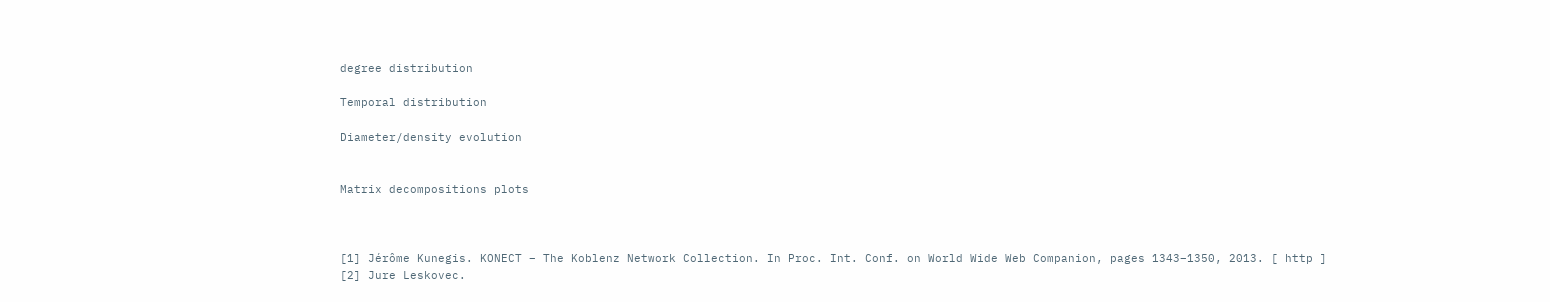degree distribution

Temporal distribution

Diameter/density evolution


Matrix decompositions plots



[1] Jérôme Kunegis. KONECT – The Koblenz Network Collection. In Proc. Int. Conf. on World Wide Web Companion, pages 1343–1350, 2013. [ http ]
[2] Jure Leskovec.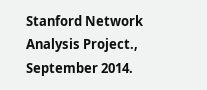Stanford Network Analysis Project., September 2014.